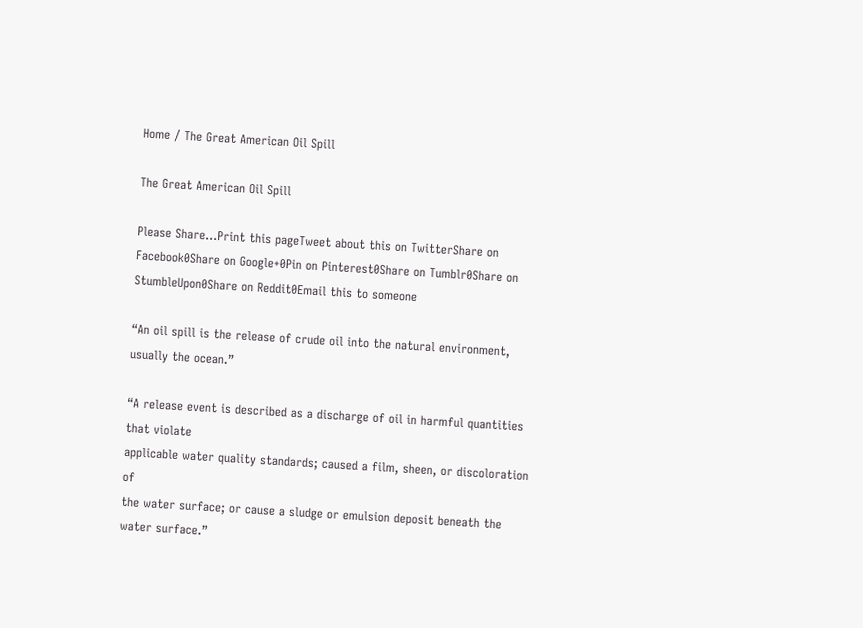Home / The Great American Oil Spill

The Great American Oil Spill

Please Share...Print this pageTweet about this on TwitterShare on Facebook0Share on Google+0Pin on Pinterest0Share on Tumblr0Share on StumbleUpon0Share on Reddit0Email this to someone

“An oil spill is the release of crude oil into the natural environment, usually the ocean.”

“A release event is described as a discharge of oil in harmful quantities that violate
applicable water quality standards; caused a film, sheen, or discoloration of
the water surface; or cause a sludge or emulsion deposit beneath the water surface.”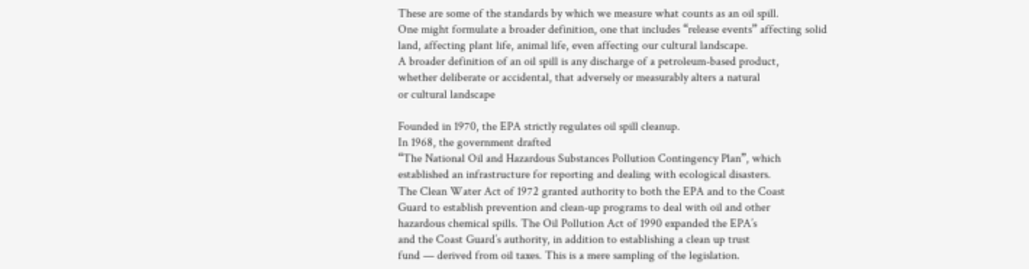These are some of the standards by which we measure what counts as an oil spill.
One might formulate a broader definition, one that includes “release events” affecting solid
land, affecting plant life, animal life, even affecting our cultural landscape.
A broader definition of an oil spill is any discharge of a petroleum-based product,
whether deliberate or accidental, that adversely or measurably alters a natural
or cultural landscape

Founded in 1970, the EPA strictly regulates oil spill cleanup.
In 1968, the government drafted
“The National Oil and Hazardous Substances Pollution Contingency Plan”, which
established an infrastructure for reporting and dealing with ecological disasters.
The Clean Water Act of 1972 granted authority to both the EPA and to the Coast
Guard to establish prevention and clean-up programs to deal with oil and other
hazardous chemical spills. The Oil Pollution Act of 1990 expanded the EPA’s
and the Coast Guard’s authority, in addition to establishing a clean up trust
fund — derived from oil taxes. This is a mere sampling of the legislation.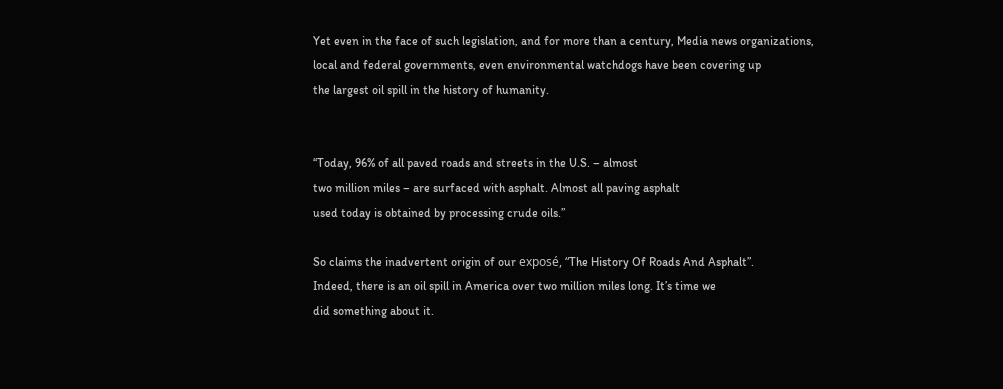Yet even in the face of such legislation, and for more than a century, Media news organizations,
local and federal governments, even environmental watchdogs have been covering up
the largest oil spill in the history of humanity.


“Today, 96% of all paved roads and streets in the U.S. – almost
two million miles – are surfaced with asphalt. Almost all paving asphalt
used today is obtained by processing crude oils.”

So claims the inadvertent origin of our exposé, “The History Of Roads And Asphalt”.
Indeed, there is an oil spill in America over two million miles long. It’s time we
did something about it.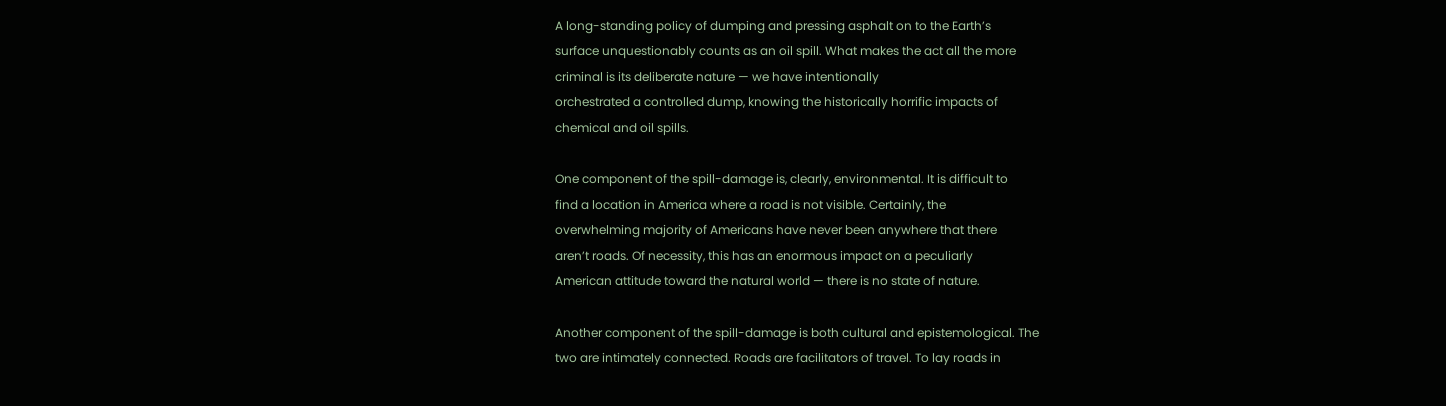A long-standing policy of dumping and pressing asphalt on to the Earth’s
surface unquestionably counts as an oil spill. What makes the act all the more
criminal is its deliberate nature — we have intentionally
orchestrated a controlled dump, knowing the historically horrific impacts of
chemical and oil spills.

One component of the spill-damage is, clearly, environmental. It is difficult to
find a location in America where a road is not visible. Certainly, the
overwhelming majority of Americans have never been anywhere that there
aren’t roads. Of necessity, this has an enormous impact on a peculiarly
American attitude toward the natural world — there is no state of nature.

Another component of the spill-damage is both cultural and epistemological. The
two are intimately connected. Roads are facilitators of travel. To lay roads in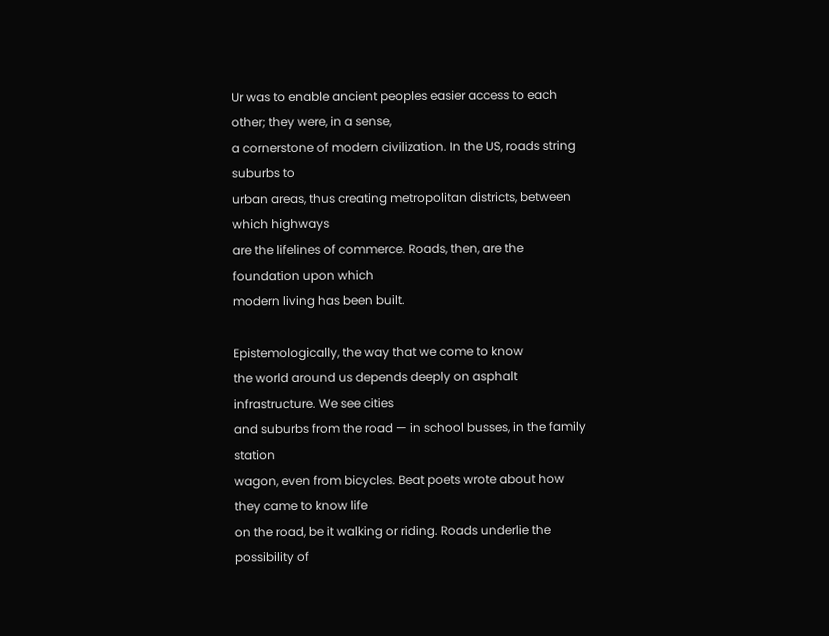Ur was to enable ancient peoples easier access to each other; they were, in a sense,
a cornerstone of modern civilization. In the US, roads string suburbs to
urban areas, thus creating metropolitan districts, between which highways
are the lifelines of commerce. Roads, then, are the foundation upon which
modern living has been built.

Epistemologically, the way that we come to know
the world around us depends deeply on asphalt infrastructure. We see cities
and suburbs from the road — in school busses, in the family station
wagon, even from bicycles. Beat poets wrote about how they came to know life
on the road, be it walking or riding. Roads underlie the possibility of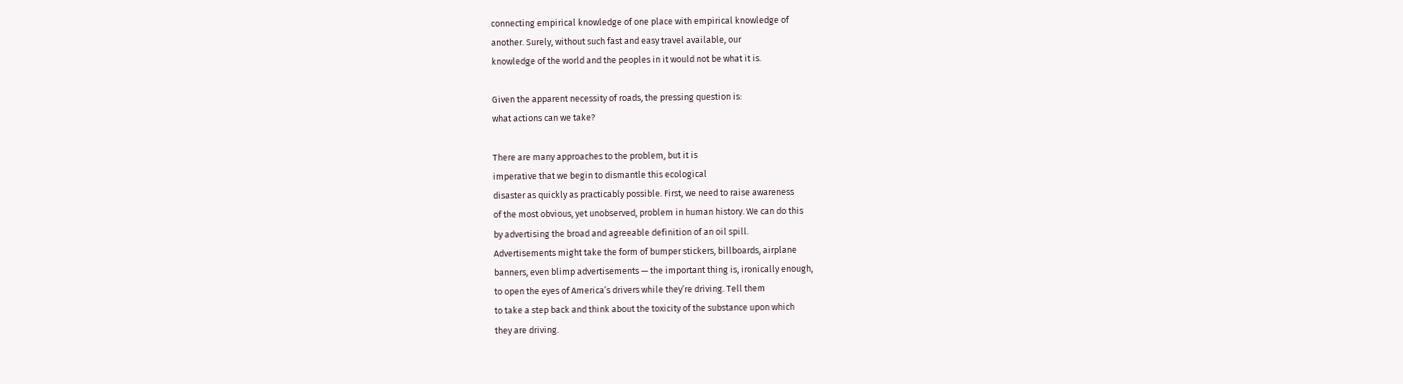connecting empirical knowledge of one place with empirical knowledge of
another. Surely, without such fast and easy travel available, our
knowledge of the world and the peoples in it would not be what it is.

Given the apparent necessity of roads, the pressing question is:
what actions can we take?

There are many approaches to the problem, but it is
imperative that we begin to dismantle this ecological
disaster as quickly as practicably possible. First, we need to raise awareness
of the most obvious, yet unobserved, problem in human history. We can do this
by advertising the broad and agreeable definition of an oil spill.
Advertisements might take the form of bumper stickers, billboards, airplane
banners, even blimp advertisements — the important thing is, ironically enough,
to open the eyes of America’s drivers while they’re driving. Tell them
to take a step back and think about the toxicity of the substance upon which
they are driving.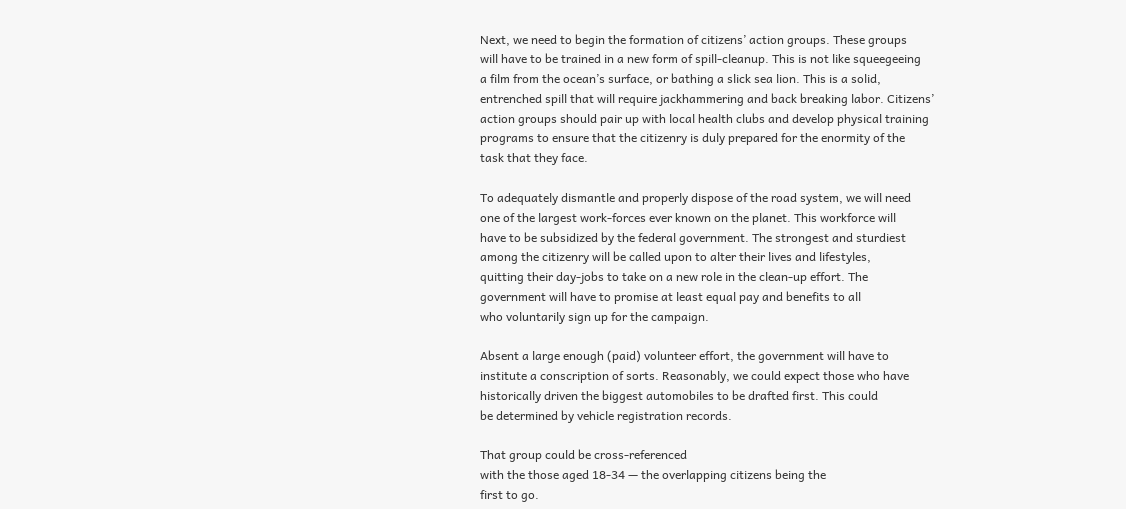Next, we need to begin the formation of citizens’ action groups. These groups
will have to be trained in a new form of spill-cleanup. This is not like squeegeeing
a film from the ocean’s surface, or bathing a slick sea lion. This is a solid,
entrenched spill that will require jackhammering and back breaking labor. Citizens’
action groups should pair up with local health clubs and develop physical training
programs to ensure that the citizenry is duly prepared for the enormity of the
task that they face.

To adequately dismantle and properly dispose of the road system, we will need
one of the largest work-forces ever known on the planet. This workforce will
have to be subsidized by the federal government. The strongest and sturdiest
among the citizenry will be called upon to alter their lives and lifestyles,
quitting their day-jobs to take on a new role in the clean-up effort. The
government will have to promise at least equal pay and benefits to all
who voluntarily sign up for the campaign.

Absent a large enough (paid) volunteer effort, the government will have to
institute a conscription of sorts. Reasonably, we could expect those who have
historically driven the biggest automobiles to be drafted first. This could
be determined by vehicle registration records.

That group could be cross-referenced
with the those aged 18-34 — the overlapping citizens being the
first to go.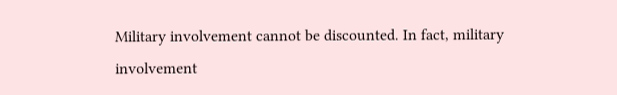Military involvement cannot be discounted. In fact, military involvement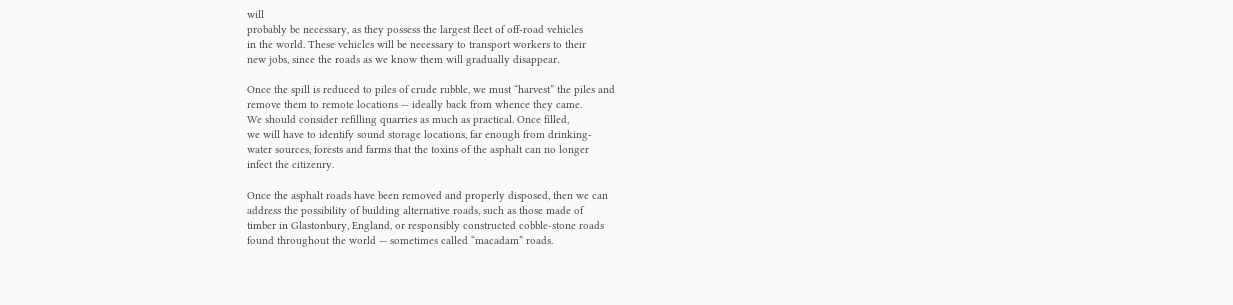will
probably be necessary, as they possess the largest fleet of off-road vehicles
in the world. These vehicles will be necessary to transport workers to their
new jobs, since the roads as we know them will gradually disappear.

Once the spill is reduced to piles of crude rubble, we must “harvest” the piles and
remove them to remote locations — ideally back from whence they came.
We should consider refilling quarries as much as practical. Once filled,
we will have to identify sound storage locations, far enough from drinking-
water sources, forests and farms that the toxins of the asphalt can no longer
infect the citizenry.

Once the asphalt roads have been removed and properly disposed, then we can
address the possibility of building alternative roads, such as those made of
timber in Glastonbury, England, or responsibly constructed cobble-stone roads
found throughout the world — sometimes called “macadam” roads.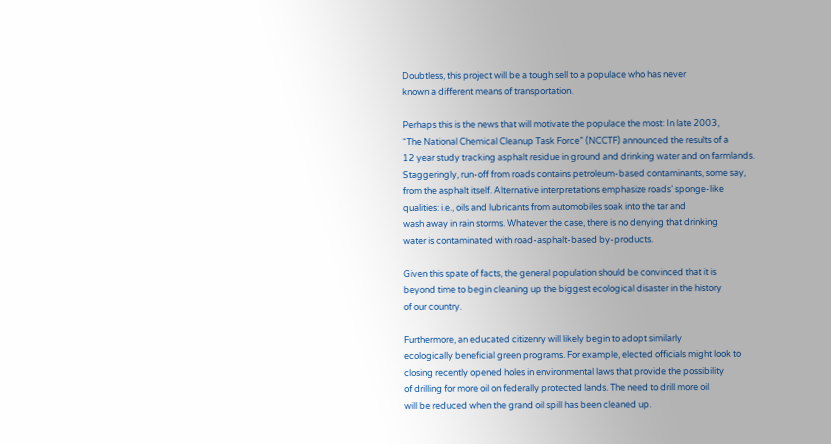Doubtless, this project will be a tough sell to a populace who has never
known a different means of transportation.

Perhaps this is the news that will motivate the populace the most: In late 2003,
“The National Chemical Cleanup Task Force” (NCCTF) announced the results of a
12 year study tracking asphalt residue in ground and drinking water and on farmlands.
Staggeringly, run-off from roads contains petroleum-based contaminants, some say,
from the asphalt itself. Alternative interpretations emphasize roads’ sponge-like
qualities: i.e., oils and lubricants from automobiles soak into the tar and
wash away in rain storms. Whatever the case, there is no denying that drinking
water is contaminated with road-asphalt-based by-products.

Given this spate of facts, the general population should be convinced that it is
beyond time to begin cleaning up the biggest ecological disaster in the history
of our country.

Furthermore, an educated citizenry will likely begin to adopt similarly
ecologically beneficial green programs. For example, elected officials might look to
closing recently opened holes in environmental laws that provide the possibility
of drilling for more oil on federally protected lands. The need to drill more oil
will be reduced when the grand oil spill has been cleaned up.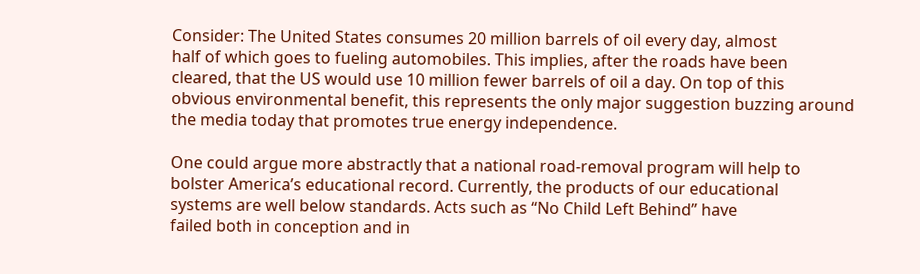Consider: The United States consumes 20 million barrels of oil every day, almost
half of which goes to fueling automobiles. This implies, after the roads have been
cleared, that the US would use 10 million fewer barrels of oil a day. On top of this
obvious environmental benefit, this represents the only major suggestion buzzing around
the media today that promotes true energy independence.

One could argue more abstractly that a national road-removal program will help to
bolster America’s educational record. Currently, the products of our educational
systems are well below standards. Acts such as “No Child Left Behind” have
failed both in conception and in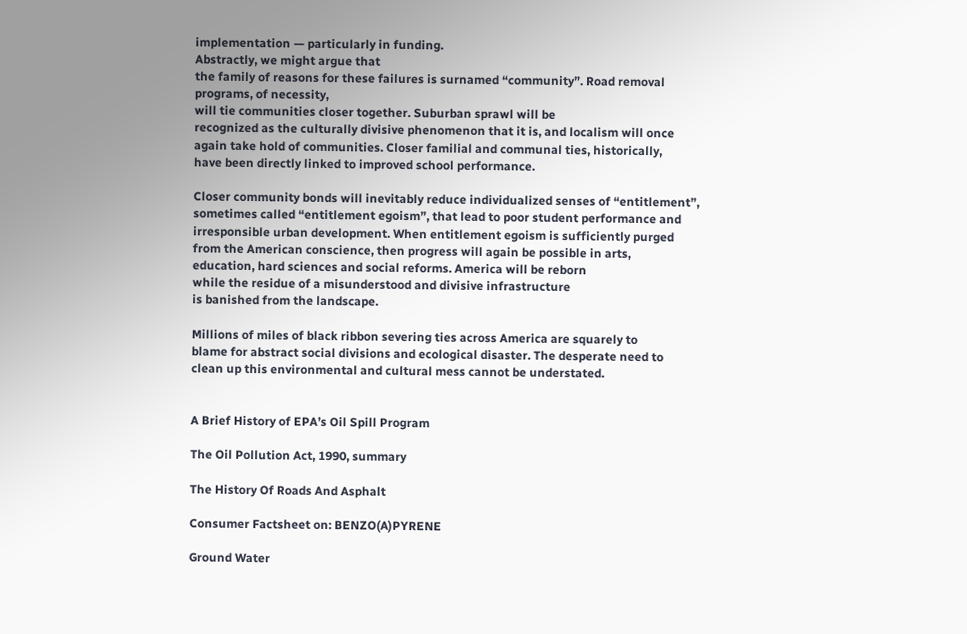implementation — particularly in funding.
Abstractly, we might argue that
the family of reasons for these failures is surnamed “community”. Road removal
programs, of necessity,
will tie communities closer together. Suburban sprawl will be
recognized as the culturally divisive phenomenon that it is, and localism will once
again take hold of communities. Closer familial and communal ties, historically,
have been directly linked to improved school performance.

Closer community bonds will inevitably reduce individualized senses of “entitlement”,
sometimes called “entitlement egoism”, that lead to poor student performance and
irresponsible urban development. When entitlement egoism is sufficiently purged
from the American conscience, then progress will again be possible in arts,
education, hard sciences and social reforms. America will be reborn
while the residue of a misunderstood and divisive infrastructure
is banished from the landscape.

Millions of miles of black ribbon severing ties across America are squarely to
blame for abstract social divisions and ecological disaster. The desperate need to
clean up this environmental and cultural mess cannot be understated.


A Brief History of EPA’s Oil Spill Program

The Oil Pollution Act, 1990, summary

The History Of Roads And Asphalt

Consumer Factsheet on: BENZO(A)PYRENE

Ground Water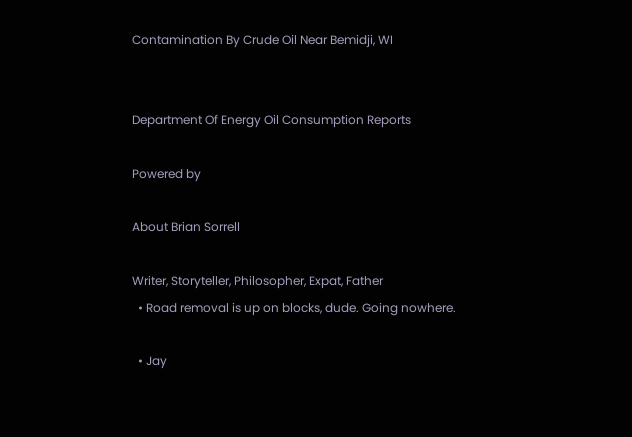Contamination By Crude Oil Near Bemidji, WI


Department Of Energy Oil Consumption Reports

Powered by

About Brian Sorrell

Writer, Storyteller, Philosopher, Expat, Father
  • Road removal is up on blocks, dude. Going nowhere.

  • Jay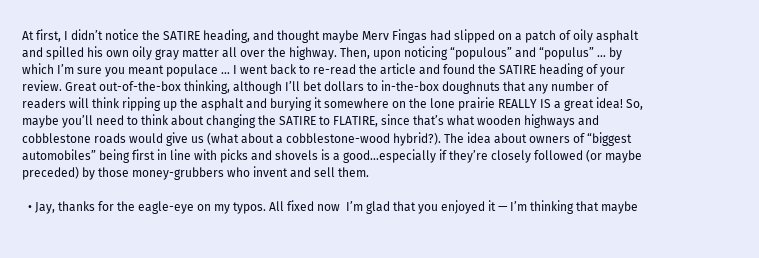At first, I didn’t notice the SATIRE heading, and thought maybe Merv Fingas had slipped on a patch of oily asphalt and spilled his own oily gray matter all over the highway. Then, upon noticing “populous” and “populus” … by which I’m sure you meant populace … I went back to re-read the article and found the SATIRE heading of your review. Great out-of-the-box thinking, although I’ll bet dollars to in-the-box doughnuts that any number of readers will think ripping up the asphalt and burying it somewhere on the lone prairie REALLY IS a great idea! So, maybe you’ll need to think about changing the SATIRE to FLATIRE, since that’s what wooden highways and cobblestone roads would give us (what about a cobblestone-wood hybrid?). The idea about owners of “biggest automobiles” being first in line with picks and shovels is a good…especially if they’re closely followed (or maybe preceded) by those money-grubbers who invent and sell them.

  • Jay, thanks for the eagle-eye on my typos. All fixed now  I’m glad that you enjoyed it — I’m thinking that maybe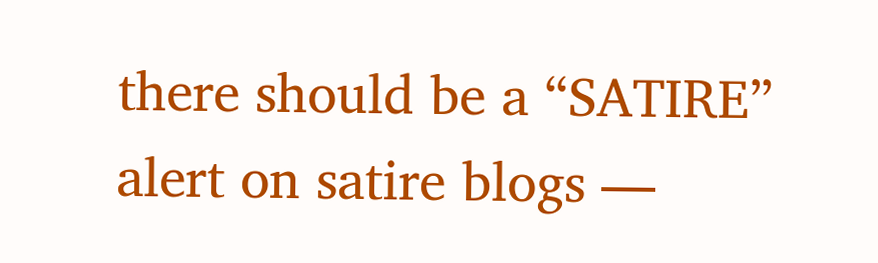there should be a “SATIRE” alert on satire blogs —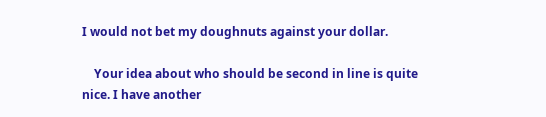I would not bet my doughnuts against your dollar.

    Your idea about who should be second in line is quite nice. I have another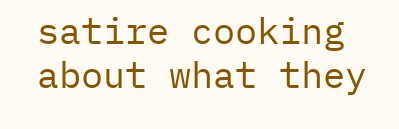satire cooking about what they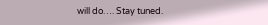will do…. Stay tuned.